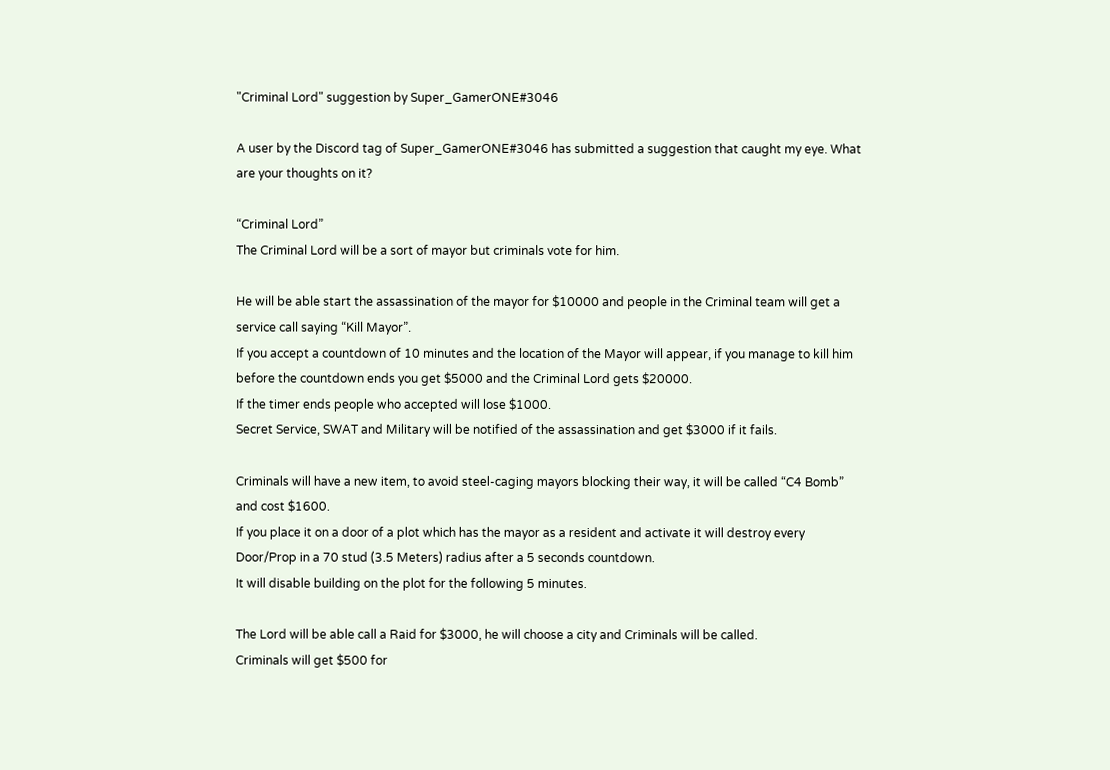"Criminal Lord" suggestion by Super_GamerONE#3046

A user by the Discord tag of Super_GamerONE#3046 has submitted a suggestion that caught my eye. What are your thoughts on it?

“Criminal Lord”
The Criminal Lord will be a sort of mayor but criminals vote for him.

He will be able start the assassination of the mayor for $10000 and people in the Criminal team will get a service call saying “Kill Mayor”.
If you accept a countdown of 10 minutes and the location of the Mayor will appear, if you manage to kill him before the countdown ends you get $5000 and the Criminal Lord gets $20000.
If the timer ends people who accepted will lose $1000.
Secret Service, SWAT and Military will be notified of the assassination and get $3000 if it fails.

Criminals will have a new item, to avoid steel-caging mayors blocking their way, it will be called “C4 Bomb” and cost $1600.
If you place it on a door of a plot which has the mayor as a resident and activate it will destroy every Door/Prop in a 70 stud (3.5 Meters) radius after a 5 seconds countdown.
It will disable building on the plot for the following 5 minutes.

The Lord will be able call a Raid for $3000, he will choose a city and Criminals will be called.
Criminals will get $500 for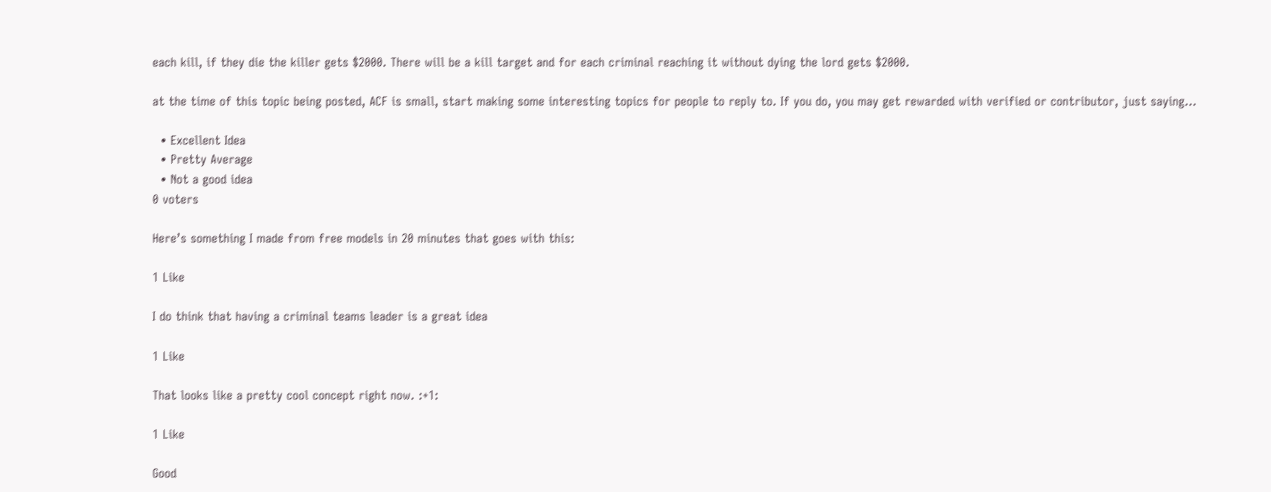each kill, if they die the killer gets $2000. There will be a kill target and for each criminal reaching it without dying the lord gets $2000.

at the time of this topic being posted, ACF is small, start making some interesting topics for people to reply to. If you do, you may get rewarded with verified or contributor, just saying…

  • Excellent Idea
  • Pretty Average
  • Not a good idea
0 voters

Here’s something I made from free models in 20 minutes that goes with this:

1 Like

I do think that having a criminal teams leader is a great idea

1 Like

That looks like a pretty cool concept right now. :+1:

1 Like

Good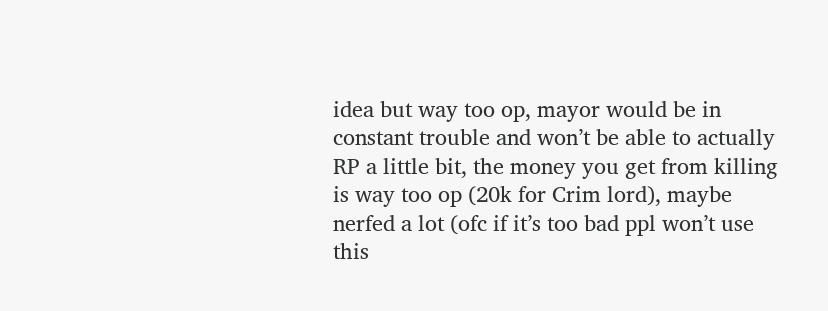idea but way too op, mayor would be in constant trouble and won’t be able to actually RP a little bit, the money you get from killing is way too op (20k for Crim lord), maybe nerfed a lot (ofc if it’s too bad ppl won’t use this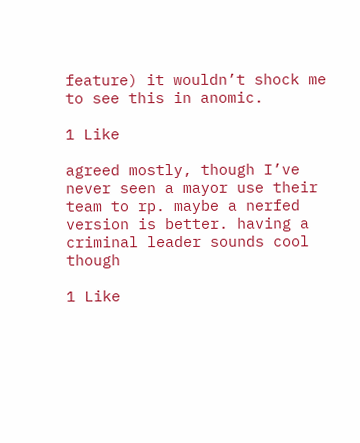feature) it wouldn’t shock me to see this in anomic.

1 Like

agreed mostly, though I’ve never seen a mayor use their team to rp. maybe a nerfed version is better. having a criminal leader sounds cool though

1 Like